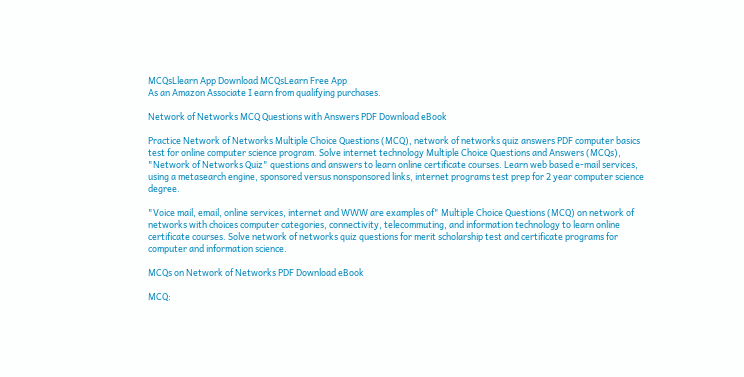MCQsLlearn App Download MCQsLearn Free App
As an Amazon Associate I earn from qualifying purchases.

Network of Networks MCQ Questions with Answers PDF Download eBook

Practice Network of Networks Multiple Choice Questions (MCQ), network of networks quiz answers PDF computer basics test for online computer science program. Solve internet technology Multiple Choice Questions and Answers (MCQs), "Network of Networks Quiz" questions and answers to learn online certificate courses. Learn web based e-mail services, using a metasearch engine, sponsored versus nonsponsored links, internet programs test prep for 2 year computer science degree.

"Voice mail, email, online services, internet and WWW are examples of" Multiple Choice Questions (MCQ) on network of networks with choices computer categories, connectivity, telecommuting, and information technology to learn online certificate courses. Solve network of networks quiz questions for merit scholarship test and certificate programs for computer and information science.

MCQs on Network of Networks PDF Download eBook

MCQ: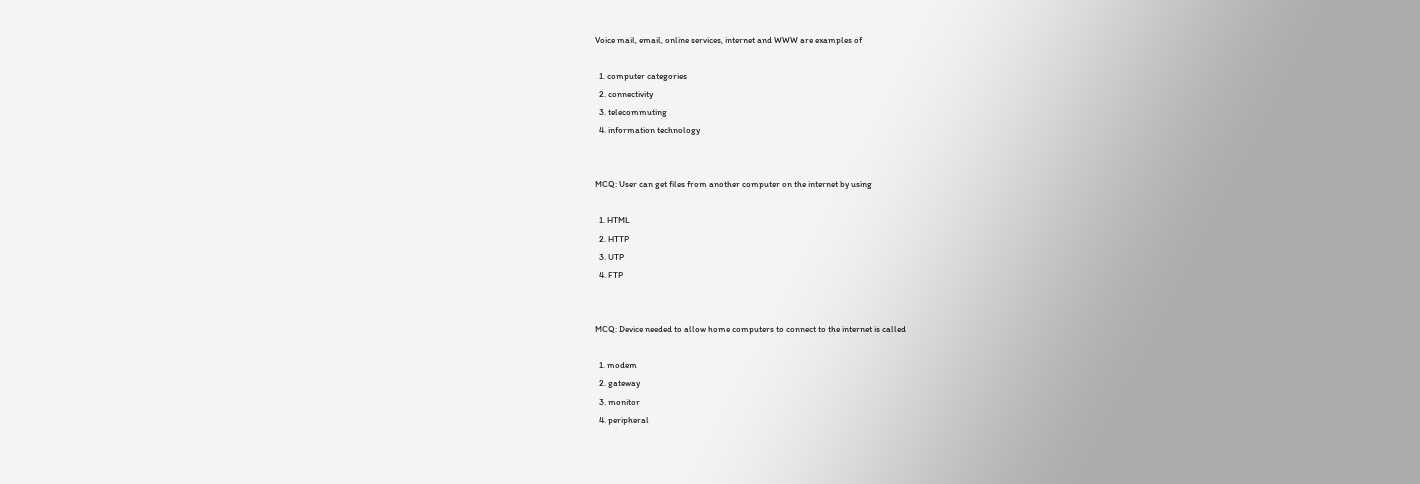Voice mail, email, online services, internet and WWW are examples of

  1. computer categories
  2. connectivity
  3. telecommuting
  4. information technology


MCQ: User can get files from another computer on the internet by using

  1. HTML
  2. HTTP
  3. UTP
  4. FTP


MCQ: Device needed to allow home computers to connect to the internet is called

  1. modem
  2. gateway
  3. monitor
  4. peripheral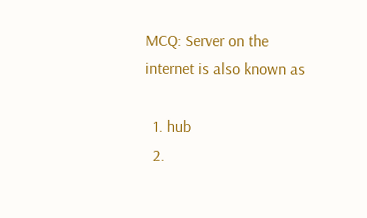MCQ: Server on the internet is also known as

  1. hub
  2.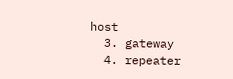host
  3. gateway
  4. repeater